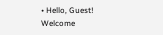• Hello, Guest! Welcome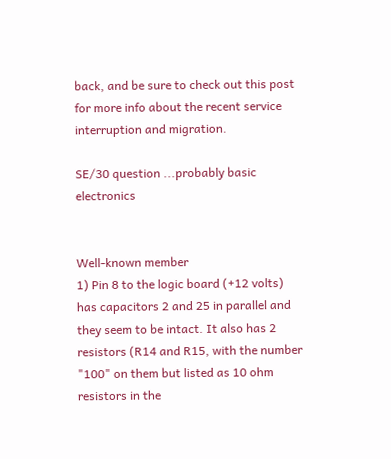back, and be sure to check out this post for more info about the recent service interruption and migration.

SE/30 question ...probably basic electronics


Well-known member
1) Pin 8 to the logic board (+12 volts) has capacitors 2 and 25 in parallel and they seem to be intact. It also has 2 resistors (R14 and R15, with the number "100" on them but listed as 10 ohm resistors in the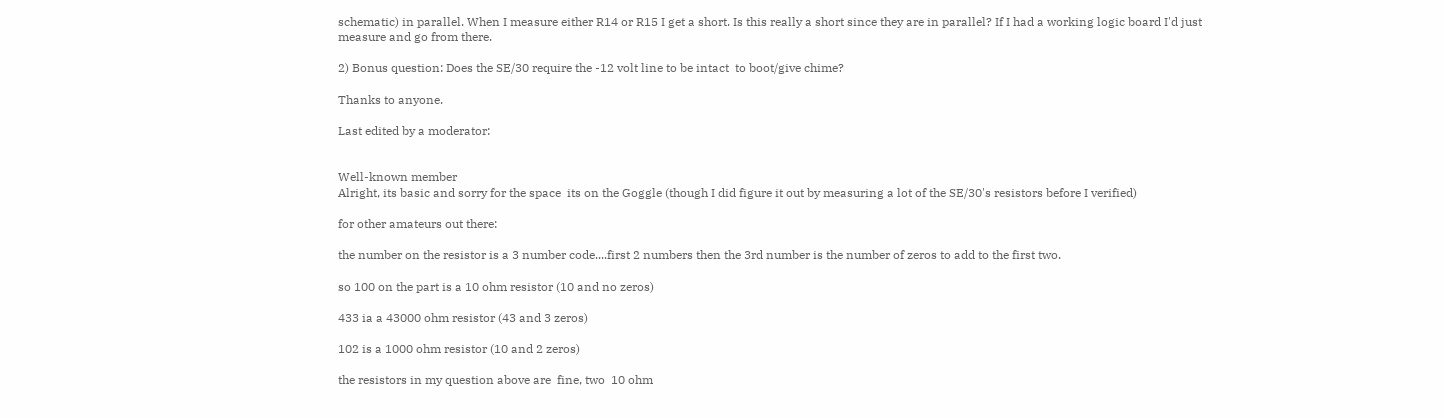schematic) in parallel. When I measure either R14 or R15 I get a short. Is this really a short since they are in parallel? If I had a working logic board I'd just measure and go from there.

2) Bonus question: Does the SE/30 require the -12 volt line to be intact  to boot/give chime?

Thanks to anyone.

Last edited by a moderator:


Well-known member
Alright, its basic and sorry for the space  its on the Goggle (though I did figure it out by measuring a lot of the SE/30's resistors before I verified)

for other amateurs out there:

the number on the resistor is a 3 number code....first 2 numbers then the 3rd number is the number of zeros to add to the first two.

so 100 on the part is a 10 ohm resistor (10 and no zeros)

433 ia a 43000 ohm resistor (43 and 3 zeros)

102 is a 1000 ohm resistor (10 and 2 zeros)

the resistors in my question above are  fine, two  10 ohm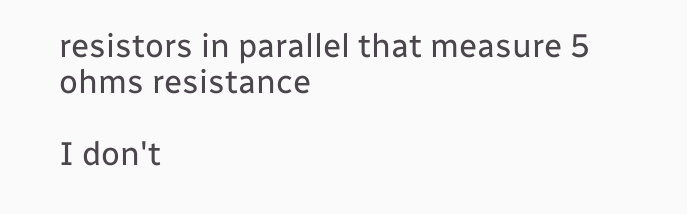resistors in parallel that measure 5 ohms resistance

I don't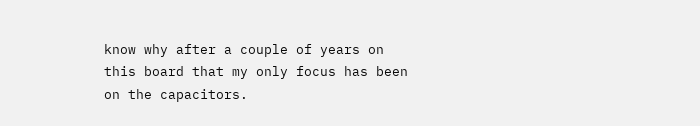know why after a couple of years on this board that my only focus has been on the capacitors.